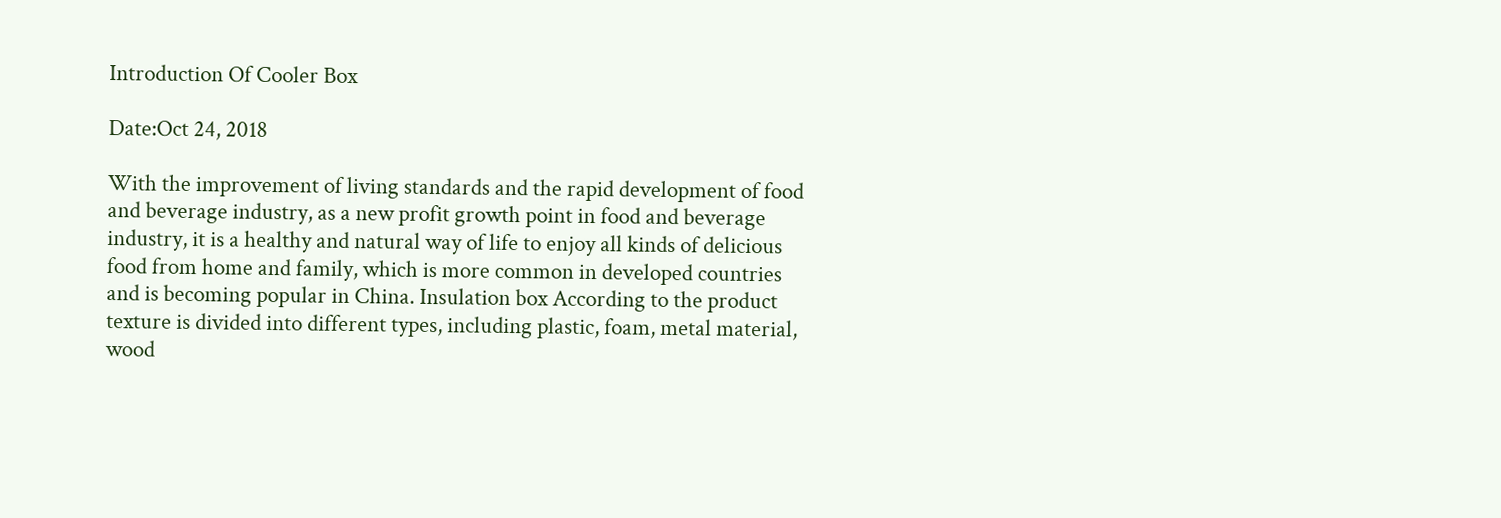Introduction Of Cooler Box

Date:Oct 24, 2018

With the improvement of living standards and the rapid development of food and beverage industry, as a new profit growth point in food and beverage industry, it is a healthy and natural way of life to enjoy all kinds of delicious food from home and family, which is more common in developed countries and is becoming popular in China. Insulation box According to the product texture is divided into different types, including plastic, foam, metal material, wood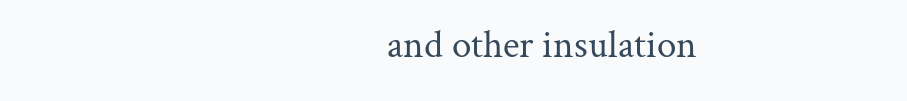and other insulation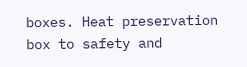boxes. Heat preservation box to safety and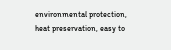environmental protection, heat preservation, easy to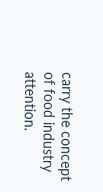carry the concept of food industry attention.